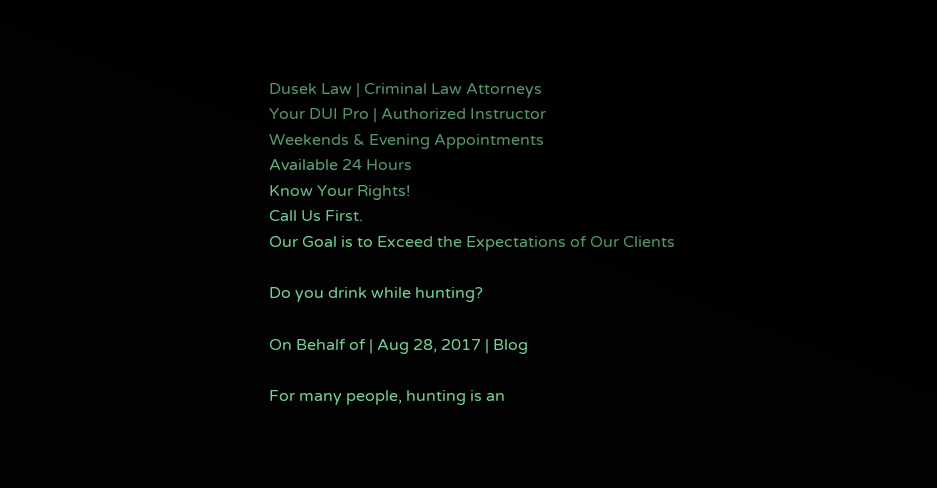Dusek Law | Criminal Law Attorneys
Your DUI Pro | Authorized Instructor
Weekends & Evening Appointments
Available 24 Hours
Know Your Rights!
Call Us First.
Our Goal is to Exceed the Expectations of Our Clients

Do you drink while hunting?

On Behalf of | Aug 28, 2017 | Blog

For many people, hunting is an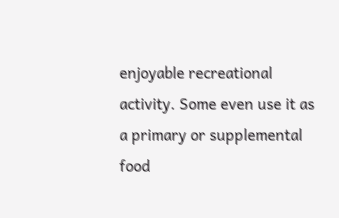enjoyable recreational activity. Some even use it as a primary or supplemental food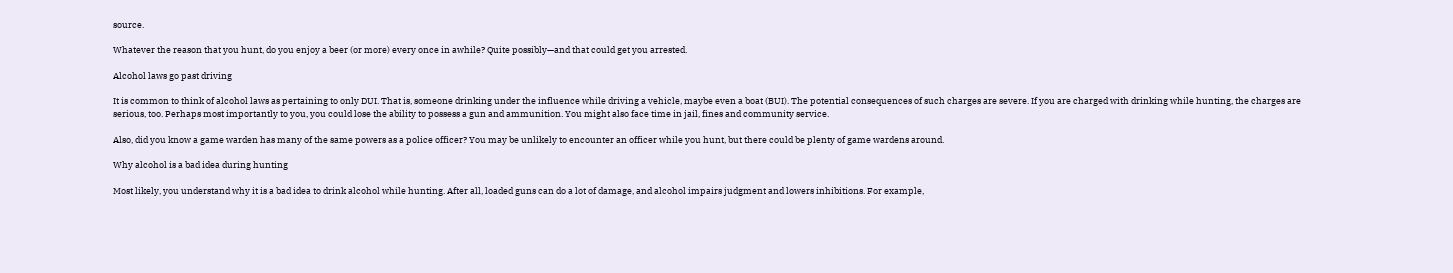source.

Whatever the reason that you hunt, do you enjoy a beer (or more) every once in awhile? Quite possibly—and that could get you arrested.

Alcohol laws go past driving

It is common to think of alcohol laws as pertaining to only DUI. That is, someone drinking under the influence while driving a vehicle, maybe even a boat (BUI). The potential consequences of such charges are severe. If you are charged with drinking while hunting, the charges are serious, too. Perhaps most importantly to you, you could lose the ability to possess a gun and ammunition. You might also face time in jail, fines and community service.

Also, did you know a game warden has many of the same powers as a police officer? You may be unlikely to encounter an officer while you hunt, but there could be plenty of game wardens around.

Why alcohol is a bad idea during hunting

Most likely, you understand why it is a bad idea to drink alcohol while hunting. After all, loaded guns can do a lot of damage, and alcohol impairs judgment and lowers inhibitions. For example,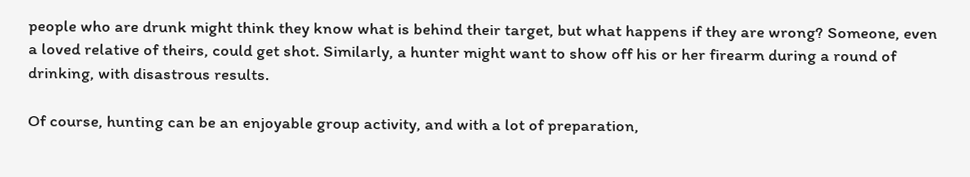people who are drunk might think they know what is behind their target, but what happens if they are wrong? Someone, even a loved relative of theirs, could get shot. Similarly, a hunter might want to show off his or her firearm during a round of drinking, with disastrous results.

Of course, hunting can be an enjoyable group activity, and with a lot of preparation,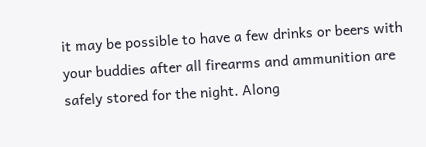it may be possible to have a few drinks or beers with your buddies after all firearms and ammunition are safely stored for the night. Along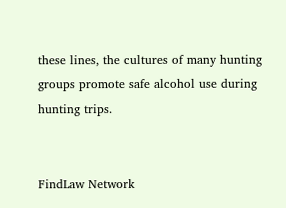these lines, the cultures of many hunting groups promote safe alcohol use during hunting trips.


FindLaw Network